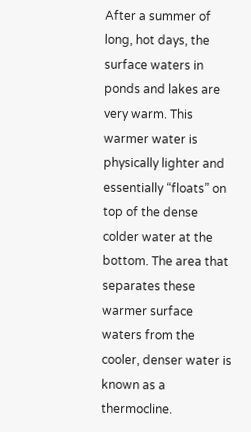After a summer of long, hot days, the surface waters in ponds and lakes are very warm. This warmer water is physically lighter and essentially “floats” on top of the dense colder water at the bottom. The area that separates these warmer surface waters from the cooler, denser water is known as a thermocline.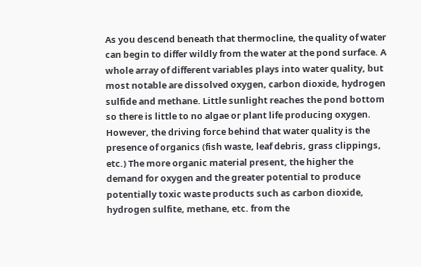As you descend beneath that thermocline, the quality of water can begin to differ wildly from the water at the pond surface. A whole array of different variables plays into water quality, but most notable are dissolved oxygen, carbon dioxide, hydrogen sulfide and methane. Little sunlight reaches the pond bottom so there is little to no algae or plant life producing oxygen. However, the driving force behind that water quality is the presence of organics (fish waste, leaf debris, grass clippings, etc.) The more organic material present, the higher the demand for oxygen and the greater potential to produce potentially toxic waste products such as carbon dioxide, hydrogen sulfite, methane, etc. from the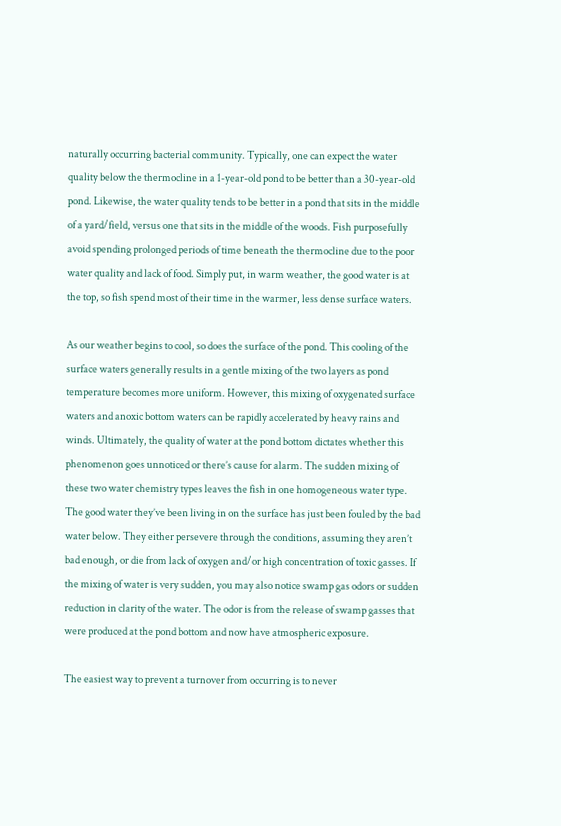naturally occurring bacterial community. Typically, one can expect the water quality below the thermocline in a 1-year-old pond to be better than a 30-year-old pond. Likewise, the water quality tends to be better in a pond that sits in the middle of a yard/field, versus one that sits in the middle of the woods. Fish purposefully avoid spending prolonged periods of time beneath the thermocline due to the poor water quality and lack of food. Simply put, in warm weather, the good water is at the top, so fish spend most of their time in the warmer, less dense surface waters.

As our weather begins to cool, so does the surface of the pond. This cooling of the surface waters generally results in a gentle mixing of the two layers as pond temperature becomes more uniform. However, this mixing of oxygenated surface waters and anoxic bottom waters can be rapidly accelerated by heavy rains and winds. Ultimately, the quality of water at the pond bottom dictates whether this phenomenon goes unnoticed or there’s cause for alarm. The sudden mixing of these two water chemistry types leaves the fish in one homogeneous water type. The good water they’ve been living in on the surface has just been fouled by the bad water below. They either persevere through the conditions, assuming they aren’t bad enough, or die from lack of oxygen and/or high concentration of toxic gasses. If the mixing of water is very sudden, you may also notice swamp gas odors or sudden reduction in clarity of the water. The odor is from the release of swamp gasses that were produced at the pond bottom and now have atmospheric exposure.

The easiest way to prevent a turnover from occurring is to never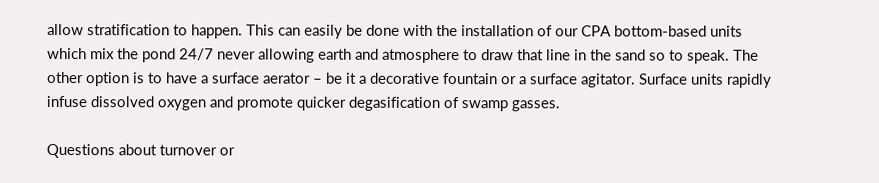allow stratification to happen. This can easily be done with the installation of our CPA bottom-based units which mix the pond 24/7 never allowing earth and atmosphere to draw that line in the sand so to speak. The other option is to have a surface aerator – be it a decorative fountain or a surface agitator. Surface units rapidly infuse dissolved oxygen and promote quicker degasification of swamp gasses.

Questions about turnover or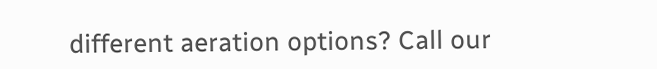different aeration options? Call our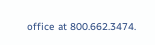office at 800.662.3474.